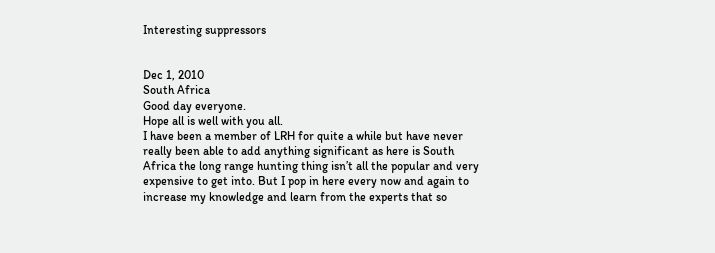Interesting suppressors


Dec 1, 2010
South Africa
Good day everyone.
Hope all is well with you all.
I have been a member of LRH for quite a while but have never really been able to add anything significant as here is South Africa the long range hunting thing isn’t all the popular and very expensive to get into. But I pop in here every now and again to increase my knowledge and learn from the experts that so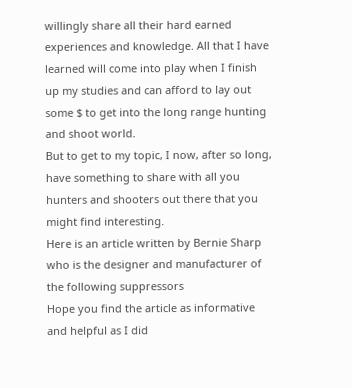willingly share all their hard earned experiences and knowledge. All that I have learned will come into play when I finish up my studies and can afford to lay out some $ to get into the long range hunting and shoot world.
But to get to my topic, I now, after so long, have something to share with all you hunters and shooters out there that you might find interesting.
Here is an article written by Bernie Sharp who is the designer and manufacturer of the following suppressors
Hope you find the article as informative and helpful as I did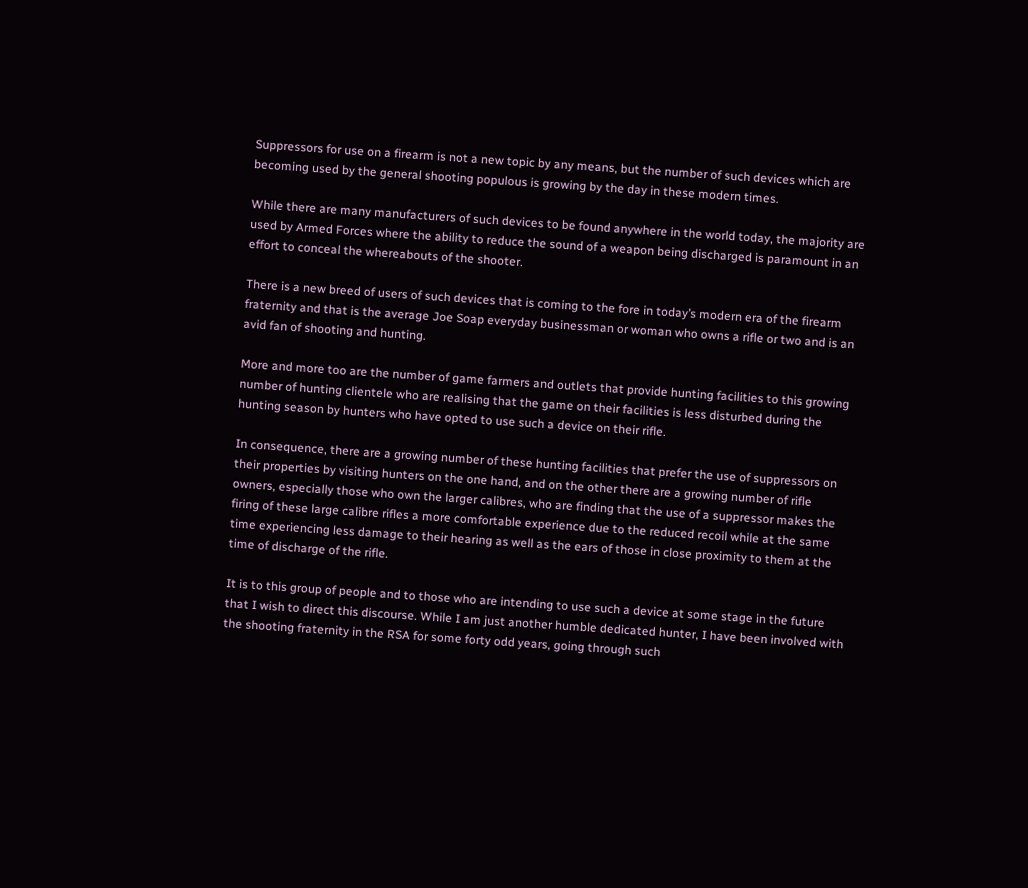Suppressors for use on a firearm is not a new topic by any means, but the number of such devices which are becoming used by the general shooting populous is growing by the day in these modern times.

While there are many manufacturers of such devices to be found anywhere in the world today, the majority are used by Armed Forces where the ability to reduce the sound of a weapon being discharged is paramount in an effort to conceal the whereabouts of the shooter.

There is a new breed of users of such devices that is coming to the fore in today’s modern era of the firearm fraternity and that is the average Joe Soap everyday businessman or woman who owns a rifle or two and is an avid fan of shooting and hunting.

More and more too are the number of game farmers and outlets that provide hunting facilities to this growing number of hunting clientele who are realising that the game on their facilities is less disturbed during the hunting season by hunters who have opted to use such a device on their rifle.

In consequence, there are a growing number of these hunting facilities that prefer the use of suppressors on their properties by visiting hunters on the one hand, and on the other there are a growing number of rifle owners, especially those who own the larger calibres, who are finding that the use of a suppressor makes the firing of these large calibre rifles a more comfortable experience due to the reduced recoil while at the same time experiencing less damage to their hearing as well as the ears of those in close proximity to them at the time of discharge of the rifle.

It is to this group of people and to those who are intending to use such a device at some stage in the future that I wish to direct this discourse. While I am just another humble dedicated hunter, I have been involved with the shooting fraternity in the RSA for some forty odd years, going through such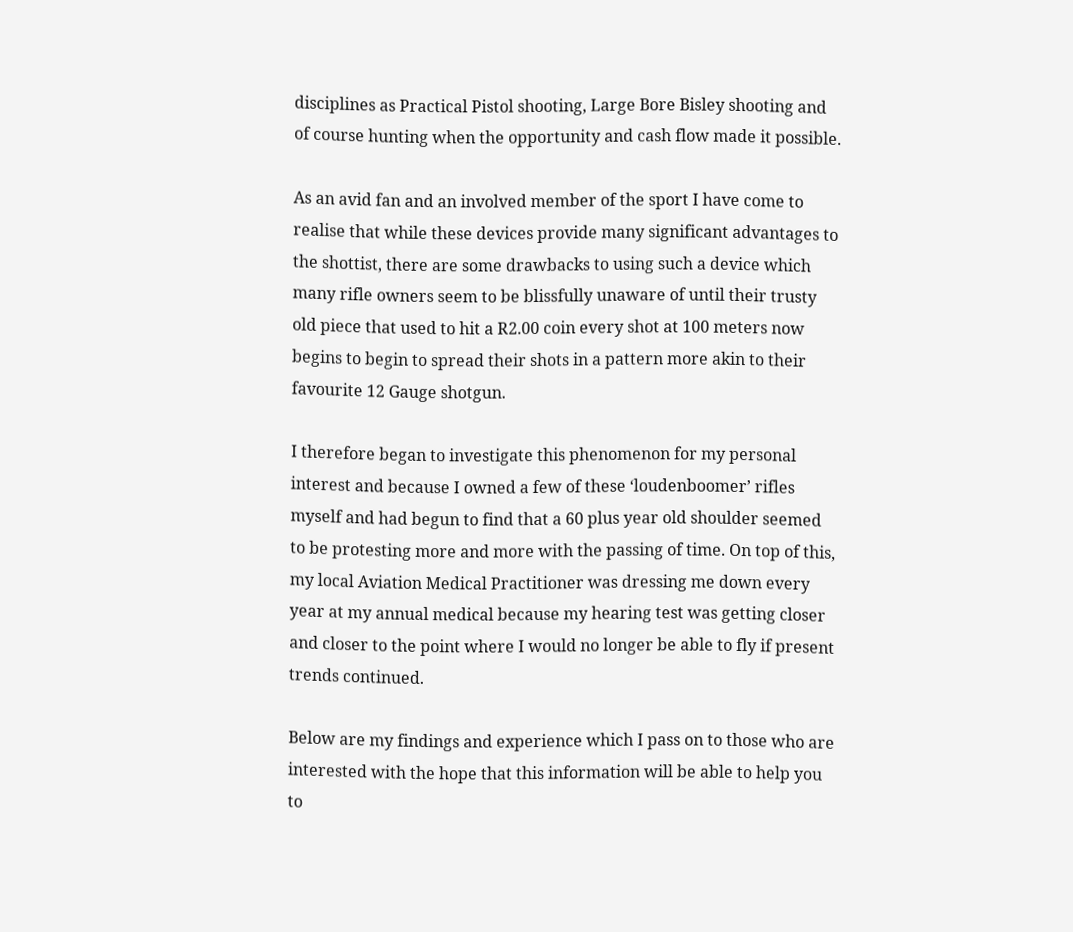disciplines as Practical Pistol shooting, Large Bore Bisley shooting and of course hunting when the opportunity and cash flow made it possible.

As an avid fan and an involved member of the sport I have come to realise that while these devices provide many significant advantages to the shottist, there are some drawbacks to using such a device which many rifle owners seem to be blissfully unaware of until their trusty old piece that used to hit a R2.00 coin every shot at 100 meters now begins to begin to spread their shots in a pattern more akin to their favourite 12 Gauge shotgun.

I therefore began to investigate this phenomenon for my personal interest and because I owned a few of these ‘loudenboomer’ rifles myself and had begun to find that a 60 plus year old shoulder seemed to be protesting more and more with the passing of time. On top of this, my local Aviation Medical Practitioner was dressing me down every year at my annual medical because my hearing test was getting closer and closer to the point where I would no longer be able to fly if present trends continued.

Below are my findings and experience which I pass on to those who are interested with the hope that this information will be able to help you to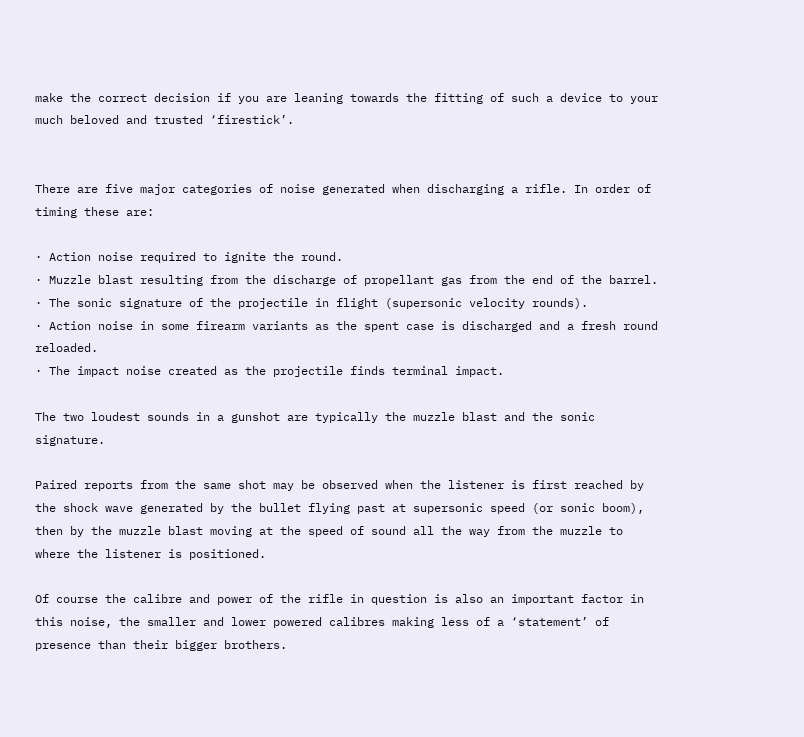make the correct decision if you are leaning towards the fitting of such a device to your much beloved and trusted ‘firestick’.


There are five major categories of noise generated when discharging a rifle. In order of timing these are:

· Action noise required to ignite the round.
· Muzzle blast resulting from the discharge of propellant gas from the end of the barrel.
· The sonic signature of the projectile in flight (supersonic velocity rounds).
· Action noise in some firearm variants as the spent case is discharged and a fresh round reloaded.
· The impact noise created as the projectile finds terminal impact.

The two loudest sounds in a gunshot are typically the muzzle blast and the sonic signature.

Paired reports from the same shot may be observed when the listener is first reached by the shock wave generated by the bullet flying past at supersonic speed (or sonic boom), then by the muzzle blast moving at the speed of sound all the way from the muzzle to where the listener is positioned.

Of course the calibre and power of the rifle in question is also an important factor in this noise, the smaller and lower powered calibres making less of a ‘statement’ of presence than their bigger brothers.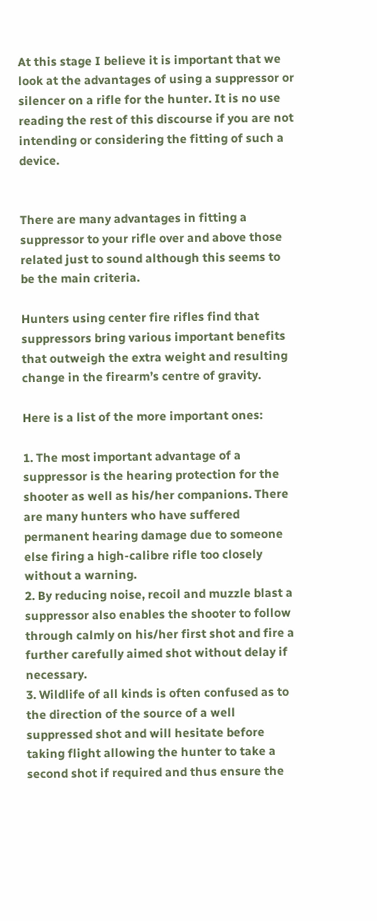At this stage I believe it is important that we look at the advantages of using a suppressor or silencer on a rifle for the hunter. It is no use reading the rest of this discourse if you are not intending or considering the fitting of such a device.


There are many advantages in fitting a suppressor to your rifle over and above those related just to sound although this seems to be the main criteria.

Hunters using center fire rifles find that suppressors bring various important benefits that outweigh the extra weight and resulting change in the firearm’s centre of gravity.

Here is a list of the more important ones:

1. The most important advantage of a suppressor is the hearing protection for the shooter as well as his/her companions. There are many hunters who have suffered permanent hearing damage due to someone else firing a high-calibre rifle too closely without a warning.
2. By reducing noise, recoil and muzzle blast a suppressor also enables the shooter to follow through calmly on his/her first shot and fire a further carefully aimed shot without delay if necessary.
3. Wildlife of all kinds is often confused as to the direction of the source of a well suppressed shot and will hesitate before taking flight allowing the hunter to take a second shot if required and thus ensure the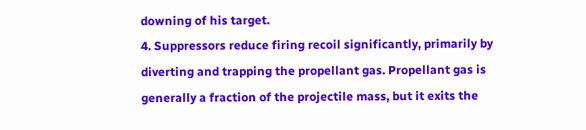downing of his target.
4. Suppressors reduce firing recoil significantly, primarily by diverting and trapping the propellant gas. Propellant gas is generally a fraction of the projectile mass, but it exits the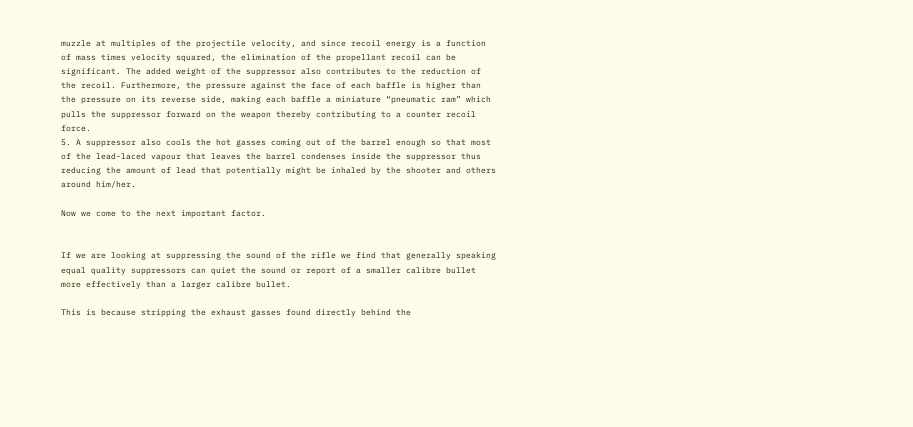muzzle at multiples of the projectile velocity, and since recoil energy is a function of mass times velocity squared, the elimination of the propellant recoil can be significant. The added weight of the suppressor also contributes to the reduction of the recoil. Furthermore, the pressure against the face of each baffle is higher than the pressure on its reverse side, making each baffle a miniature “pneumatic ram” which pulls the suppressor forward on the weapon thereby contributing to a counter recoil force.
5. A suppressor also cools the hot gasses coming out of the barrel enough so that most of the lead-laced vapour that leaves the barrel condenses inside the suppressor thus reducing the amount of lead that potentially might be inhaled by the shooter and others around him/her.

Now we come to the next important factor.


If we are looking at suppressing the sound of the rifle we find that generally speaking equal quality suppressors can quiet the sound or report of a smaller calibre bullet more effectively than a larger calibre bullet.

This is because stripping the exhaust gasses found directly behind the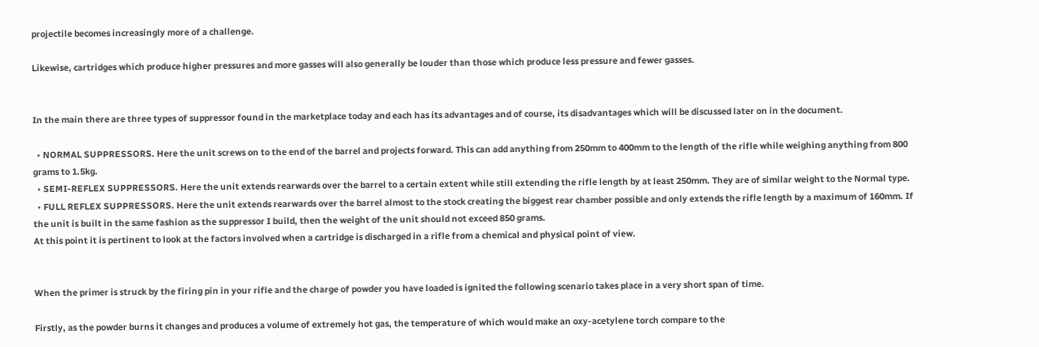projectile becomes increasingly more of a challenge.

Likewise, cartridges which produce higher pressures and more gasses will also generally be louder than those which produce less pressure and fewer gasses.


In the main there are three types of suppressor found in the marketplace today and each has its advantages and of course, its disadvantages which will be discussed later on in the document.

  • NORMAL SUPPRESSORS. Here the unit screws on to the end of the barrel and projects forward. This can add anything from 250mm to 400mm to the length of the rifle while weighing anything from 800 grams to 1.5kg.
  • SEMI-REFLEX SUPPRESSORS. Here the unit extends rearwards over the barrel to a certain extent while still extending the rifle length by at least 250mm. They are of similar weight to the Normal type.
  • FULL REFLEX SUPPRESSORS. Here the unit extends rearwards over the barrel almost to the stock creating the biggest rear chamber possible and only extends the rifle length by a maximum of 160mm. If the unit is built in the same fashion as the suppressor I build, then the weight of the unit should not exceed 850 grams.
At this point it is pertinent to look at the factors involved when a cartridge is discharged in a rifle from a chemical and physical point of view.


When the primer is struck by the firing pin in your rifle and the charge of powder you have loaded is ignited the following scenario takes place in a very short span of time.

Firstly, as the powder burns it changes and produces a volume of extremely hot gas, the temperature of which would make an oxy-acetylene torch compare to the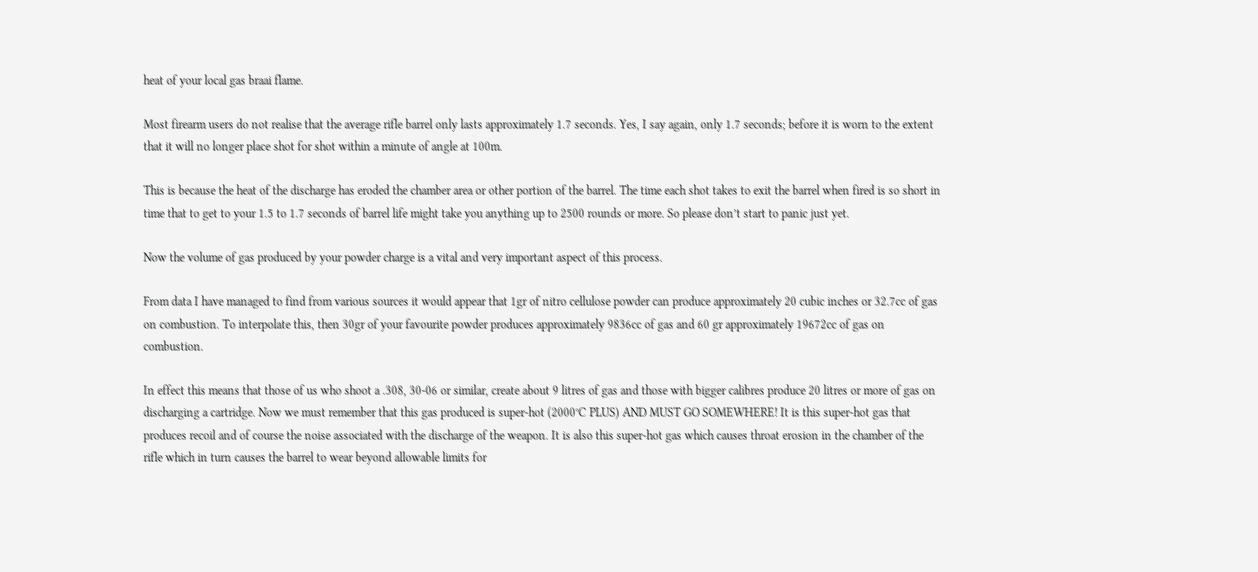heat of your local gas braai flame.

Most firearm users do not realise that the average rifle barrel only lasts approximately 1.7 seconds. Yes, I say again, only 1.7 seconds; before it is worn to the extent that it will no longer place shot for shot within a minute of angle at 100m.

This is because the heat of the discharge has eroded the chamber area or other portion of the barrel. The time each shot takes to exit the barrel when fired is so short in time that to get to your 1.5 to 1.7 seconds of barrel life might take you anything up to 2500 rounds or more. So please don’t start to panic just yet.

Now the volume of gas produced by your powder charge is a vital and very important aspect of this process.

From data I have managed to find from various sources it would appear that 1gr of nitro cellulose powder can produce approximately 20 cubic inches or 32.7cc of gas on combustion. To interpolate this, then 30gr of your favourite powder produces approximately 9836cc of gas and 60 gr approximately 19672cc of gas on combustion.

In effect this means that those of us who shoot a .308, 30-06 or similar, create about 9 litres of gas and those with bigger calibres produce 20 litres or more of gas on discharging a cartridge. Now we must remember that this gas produced is super-hot (2000°C PLUS) AND MUST GO SOMEWHERE! It is this super-hot gas that produces recoil and of course the noise associated with the discharge of the weapon. It is also this super-hot gas which causes throat erosion in the chamber of the rifle which in turn causes the barrel to wear beyond allowable limits for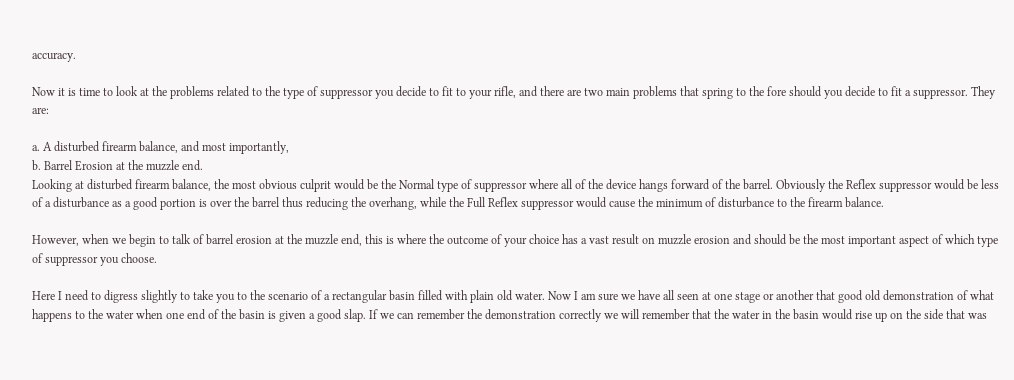accuracy.

Now it is time to look at the problems related to the type of suppressor you decide to fit to your rifle, and there are two main problems that spring to the fore should you decide to fit a suppressor. They are:

a. A disturbed firearm balance, and most importantly,
b. Barrel Erosion at the muzzle end.
Looking at disturbed firearm balance, the most obvious culprit would be the Normal type of suppressor where all of the device hangs forward of the barrel. Obviously the Reflex suppressor would be less of a disturbance as a good portion is over the barrel thus reducing the overhang, while the Full Reflex suppressor would cause the minimum of disturbance to the firearm balance.

However, when we begin to talk of barrel erosion at the muzzle end, this is where the outcome of your choice has a vast result on muzzle erosion and should be the most important aspect of which type of suppressor you choose.

Here I need to digress slightly to take you to the scenario of a rectangular basin filled with plain old water. Now I am sure we have all seen at one stage or another that good old demonstration of what happens to the water when one end of the basin is given a good slap. If we can remember the demonstration correctly we will remember that the water in the basin would rise up on the side that was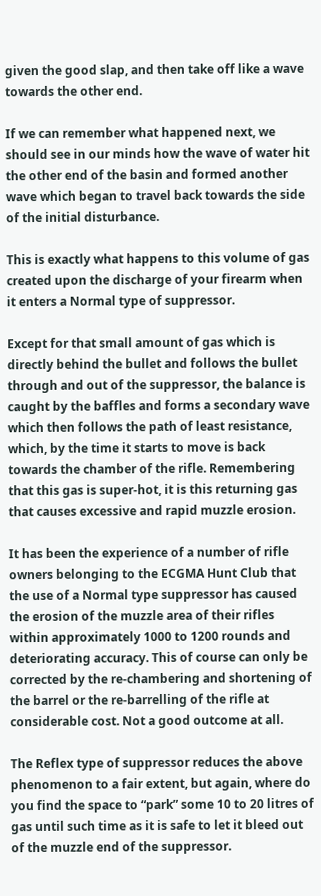given the good slap, and then take off like a wave towards the other end.

If we can remember what happened next, we should see in our minds how the wave of water hit the other end of the basin and formed another wave which began to travel back towards the side of the initial disturbance.

This is exactly what happens to this volume of gas created upon the discharge of your firearm when it enters a Normal type of suppressor.

Except for that small amount of gas which is directly behind the bullet and follows the bullet through and out of the suppressor, the balance is caught by the baffles and forms a secondary wave which then follows the path of least resistance, which, by the time it starts to move is back towards the chamber of the rifle. Remembering that this gas is super-hot, it is this returning gas that causes excessive and rapid muzzle erosion.

It has been the experience of a number of rifle owners belonging to the ECGMA Hunt Club that the use of a Normal type suppressor has caused the erosion of the muzzle area of their rifles within approximately 1000 to 1200 rounds and deteriorating accuracy. This of course can only be corrected by the re-chambering and shortening of the barrel or the re-barrelling of the rifle at considerable cost. Not a good outcome at all.

The Reflex type of suppressor reduces the above phenomenon to a fair extent, but again, where do you find the space to “park” some 10 to 20 litres of gas until such time as it is safe to let it bleed out of the muzzle end of the suppressor.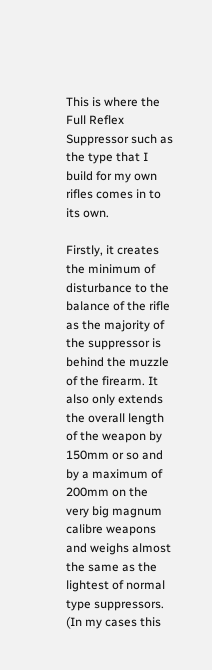This is where the Full Reflex Suppressor such as the type that I build for my own rifles comes in to its own.

Firstly, it creates the minimum of disturbance to the balance of the rifle as the majority of the suppressor is behind the muzzle of the firearm. It also only extends the overall length of the weapon by 150mm or so and by a maximum of 200mm on the very big magnum calibre weapons and weighs almost the same as the lightest of normal type suppressors. (In my cases this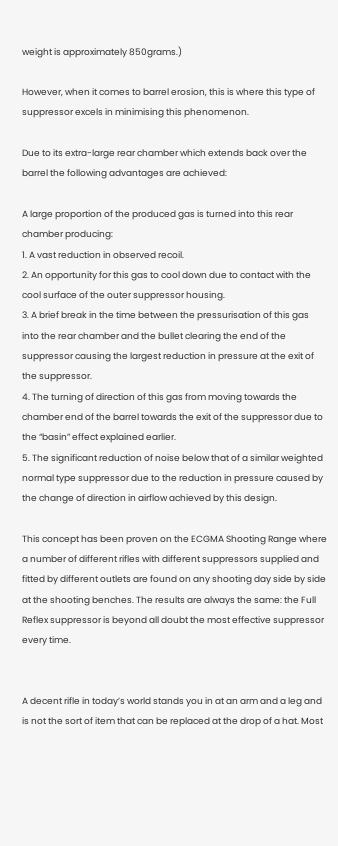weight is approximately 850grams.)

However, when it comes to barrel erosion, this is where this type of suppressor excels in minimising this phenomenon.

Due to its extra-large rear chamber which extends back over the barrel the following advantages are achieved:

A large proportion of the produced gas is turned into this rear chamber producing:
1. A vast reduction in observed recoil.
2. An opportunity for this gas to cool down due to contact with the cool surface of the outer suppressor housing.
3. A brief break in the time between the pressurisation of this gas into the rear chamber and the bullet clearing the end of the suppressor causing the largest reduction in pressure at the exit of the suppressor.
4. The turning of direction of this gas from moving towards the chamber end of the barrel towards the exit of the suppressor due to the “basin” effect explained earlier.
5. The significant reduction of noise below that of a similar weighted normal type suppressor due to the reduction in pressure caused by the change of direction in airflow achieved by this design.

This concept has been proven on the ECGMA Shooting Range where a number of different rifles with different suppressors supplied and fitted by different outlets are found on any shooting day side by side at the shooting benches. The results are always the same: the Full Reflex suppressor is beyond all doubt the most effective suppressor every time.


A decent rifle in today’s world stands you in at an arm and a leg and is not the sort of item that can be replaced at the drop of a hat. Most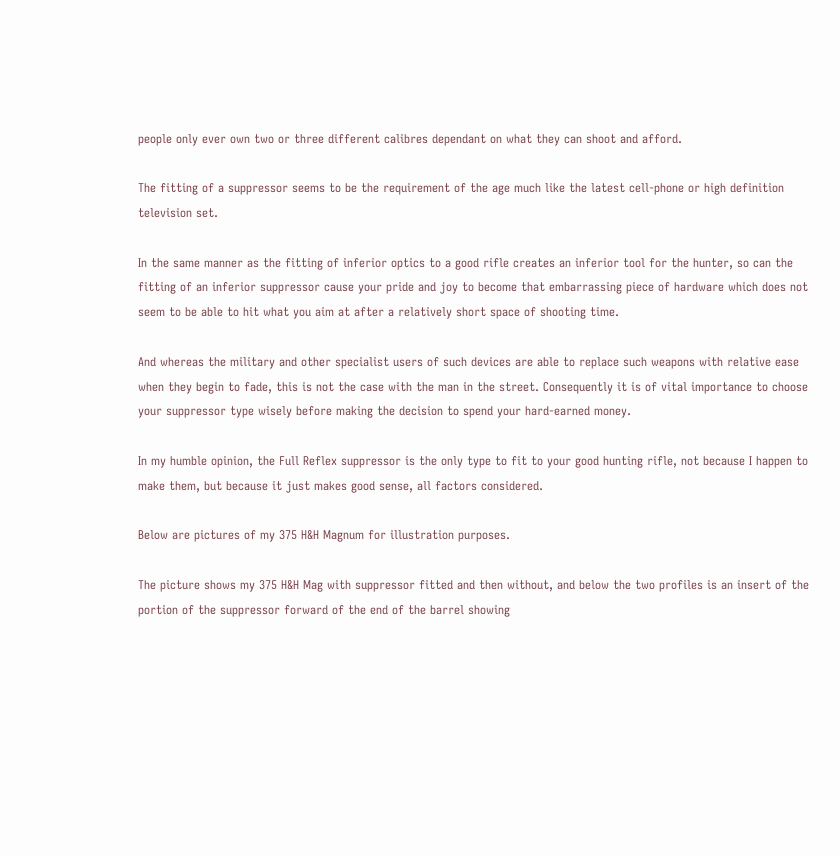people only ever own two or three different calibres dependant on what they can shoot and afford.

The fitting of a suppressor seems to be the requirement of the age much like the latest cell-phone or high definition television set.

In the same manner as the fitting of inferior optics to a good rifle creates an inferior tool for the hunter, so can the fitting of an inferior suppressor cause your pride and joy to become that embarrassing piece of hardware which does not seem to be able to hit what you aim at after a relatively short space of shooting time.

And whereas the military and other specialist users of such devices are able to replace such weapons with relative ease when they begin to fade, this is not the case with the man in the street. Consequently it is of vital importance to choose your suppressor type wisely before making the decision to spend your hard-earned money.

In my humble opinion, the Full Reflex suppressor is the only type to fit to your good hunting rifle, not because I happen to make them, but because it just makes good sense, all factors considered.

Below are pictures of my 375 H&H Magnum for illustration purposes.

The picture shows my 375 H&H Mag with suppressor fitted and then without, and below the two profiles is an insert of the portion of the suppressor forward of the end of the barrel showing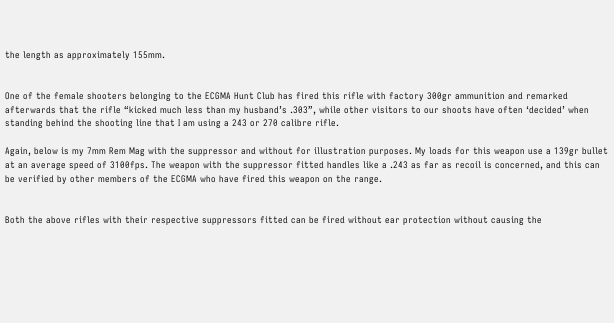the length as approximately 155mm.


One of the female shooters belonging to the ECGMA Hunt Club has fired this rifle with factory 300gr ammunition and remarked afterwards that the rifle “kicked much less than my husband’s .303”, while other visitors to our shoots have often ‘decided’ when standing behind the shooting line that I am using a 243 or 270 calibre rifle.

Again, below is my 7mm Rem Mag with the suppressor and without for illustration purposes. My loads for this weapon use a 139gr bullet at an average speed of 3100fps. The weapon with the suppressor fitted handles like a .243 as far as recoil is concerned, and this can be verified by other members of the ECGMA who have fired this weapon on the range.


Both the above rifles with their respective suppressors fitted can be fired without ear protection without causing the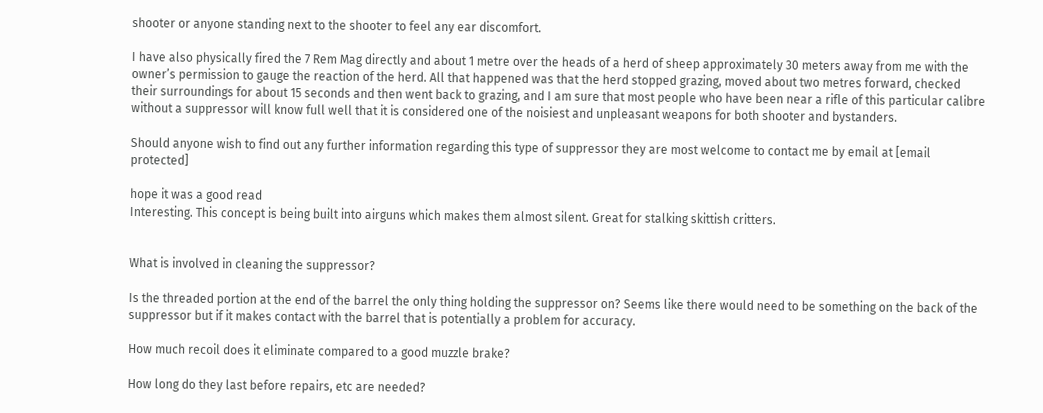shooter or anyone standing next to the shooter to feel any ear discomfort.

I have also physically fired the 7 Rem Mag directly and about 1 metre over the heads of a herd of sheep approximately 30 meters away from me with the owner’s permission to gauge the reaction of the herd. All that happened was that the herd stopped grazing, moved about two metres forward, checked their surroundings for about 15 seconds and then went back to grazing, and I am sure that most people who have been near a rifle of this particular calibre without a suppressor will know full well that it is considered one of the noisiest and unpleasant weapons for both shooter and bystanders.

Should anyone wish to find out any further information regarding this type of suppressor they are most welcome to contact me by email at [email protected]

hope it was a good read
Interesting. This concept is being built into airguns which makes them almost silent. Great for stalking skittish critters.


What is involved in cleaning the suppressor?

Is the threaded portion at the end of the barrel the only thing holding the suppressor on? Seems like there would need to be something on the back of the suppressor but if it makes contact with the barrel that is potentially a problem for accuracy.

How much recoil does it eliminate compared to a good muzzle brake?

How long do they last before repairs, etc are needed?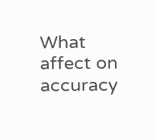What affect on accuracy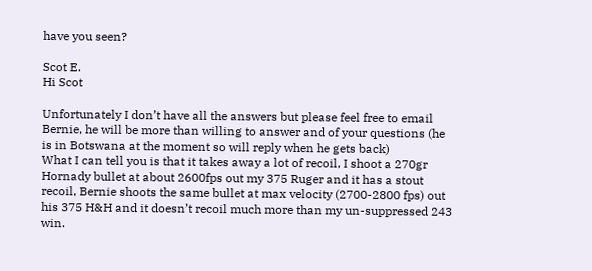have you seen?

Scot E.
Hi Scot

Unfortunately I don’t have all the answers but please feel free to email Bernie, he will be more than willing to answer and of your questions (he is in Botswana at the moment so will reply when he gets back)
What I can tell you is that it takes away a lot of recoil, I shoot a 270gr Hornady bullet at about 2600fps out my 375 Ruger and it has a stout recoil, Bernie shoots the same bullet at max velocity (2700-2800 fps) out his 375 H&H and it doesn’t recoil much more than my un-suppressed 243 win.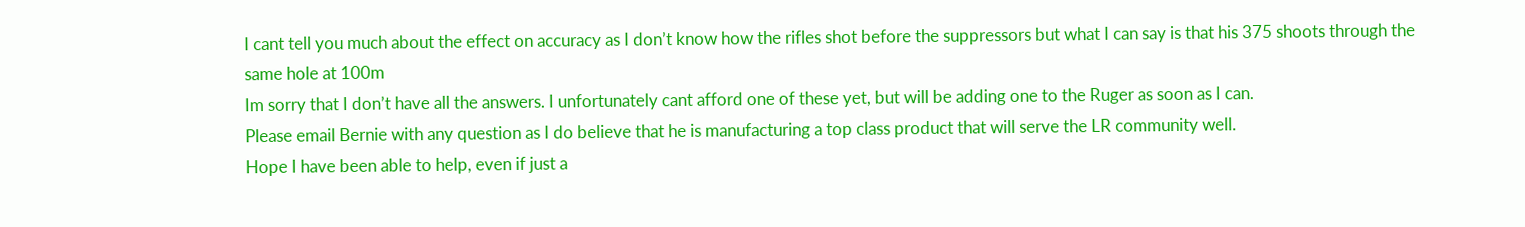I cant tell you much about the effect on accuracy as I don’t know how the rifles shot before the suppressors but what I can say is that his 375 shoots through the same hole at 100m
Im sorry that I don’t have all the answers. I unfortunately cant afford one of these yet, but will be adding one to the Ruger as soon as I can.
Please email Bernie with any question as I do believe that he is manufacturing a top class product that will serve the LR community well.
Hope I have been able to help, even if just a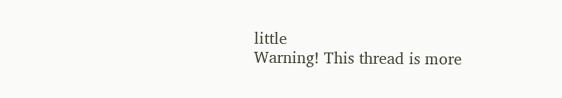little
Warning! This thread is more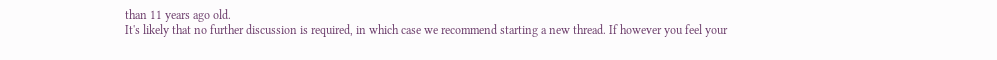than 11 years ago old.
It's likely that no further discussion is required, in which case we recommend starting a new thread. If however you feel your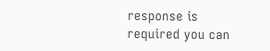response is required you can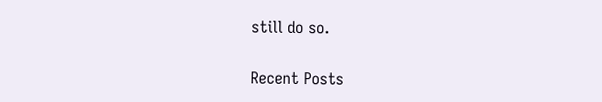still do so.

Recent Posts